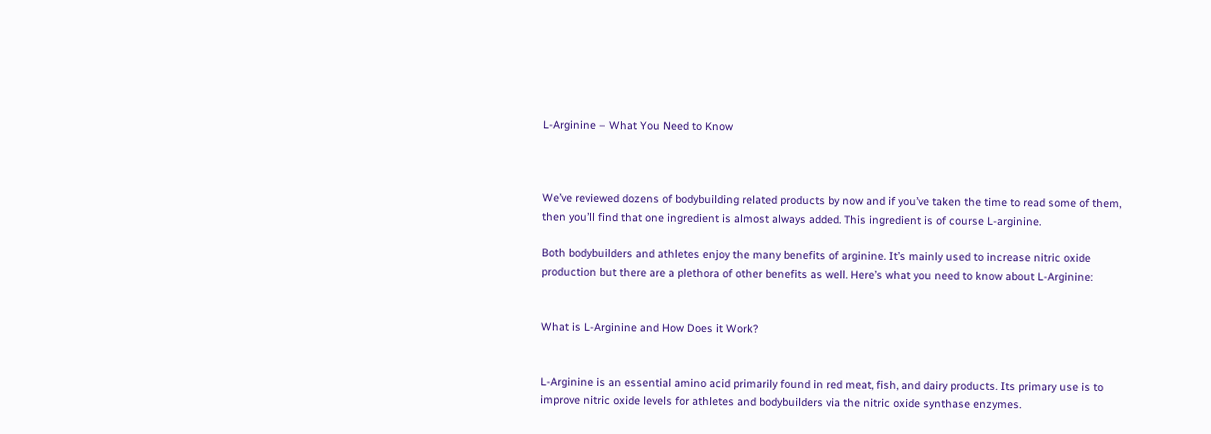L-Arginine – What You Need to Know



We’ve reviewed dozens of bodybuilding related products by now and if you’ve taken the time to read some of them, then you’ll find that one ingredient is almost always added. This ingredient is of course L-arginine.

Both bodybuilders and athletes enjoy the many benefits of arginine. It’s mainly used to increase nitric oxide production but there are a plethora of other benefits as well. Here’s what you need to know about L-Arginine:


What is L-Arginine and How Does it Work?


L-Arginine is an essential amino acid primarily found in red meat, fish, and dairy products. Its primary use is to improve nitric oxide levels for athletes and bodybuilders via the nitric oxide synthase enzymes.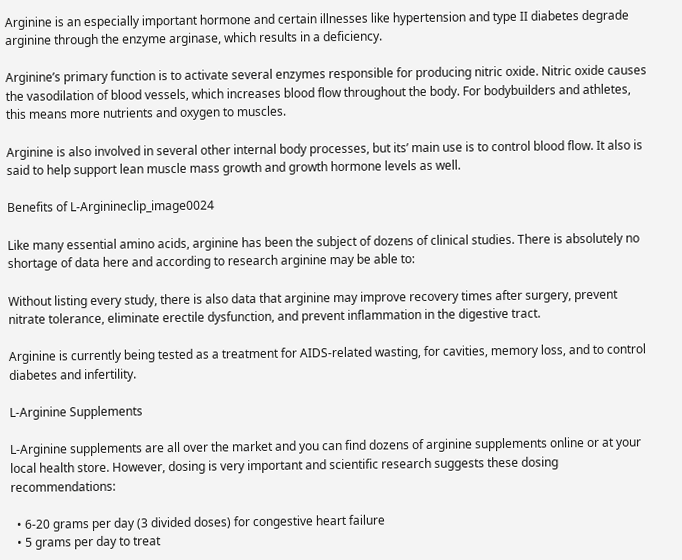Arginine is an especially important hormone and certain illnesses like hypertension and type II diabetes degrade arginine through the enzyme arginase, which results in a deficiency.

Arginine’s primary function is to activate several enzymes responsible for producing nitric oxide. Nitric oxide causes the vasodilation of blood vessels, which increases blood flow throughout the body. For bodybuilders and athletes, this means more nutrients and oxygen to muscles.

Arginine is also involved in several other internal body processes, but its’ main use is to control blood flow. It also is said to help support lean muscle mass growth and growth hormone levels as well.

Benefits of L-Arginineclip_image0024

Like many essential amino acids, arginine has been the subject of dozens of clinical studies. There is absolutely no shortage of data here and according to research arginine may be able to:

Without listing every study, there is also data that arginine may improve recovery times after surgery, prevent nitrate tolerance, eliminate erectile dysfunction, and prevent inflammation in the digestive tract.

Arginine is currently being tested as a treatment for AIDS-related wasting, for cavities, memory loss, and to control diabetes and infertility.

L-Arginine Supplements

L-Arginine supplements are all over the market and you can find dozens of arginine supplements online or at your local health store. However, dosing is very important and scientific research suggests these dosing recommendations:

  • 6-20 grams per day (3 divided doses) for congestive heart failure
  • 5 grams per day to treat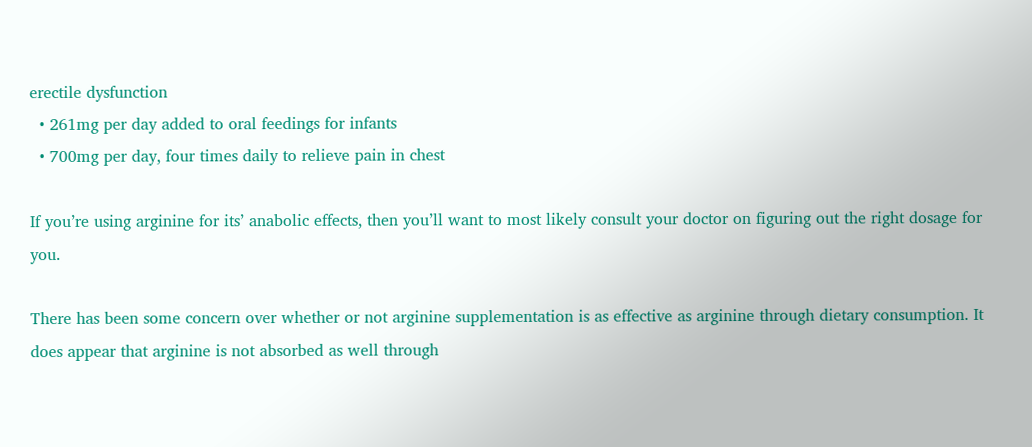erectile dysfunction
  • 261mg per day added to oral feedings for infants
  • 700mg per day, four times daily to relieve pain in chest

If you’re using arginine for its’ anabolic effects, then you’ll want to most likely consult your doctor on figuring out the right dosage for you.

There has been some concern over whether or not arginine supplementation is as effective as arginine through dietary consumption. It does appear that arginine is not absorbed as well through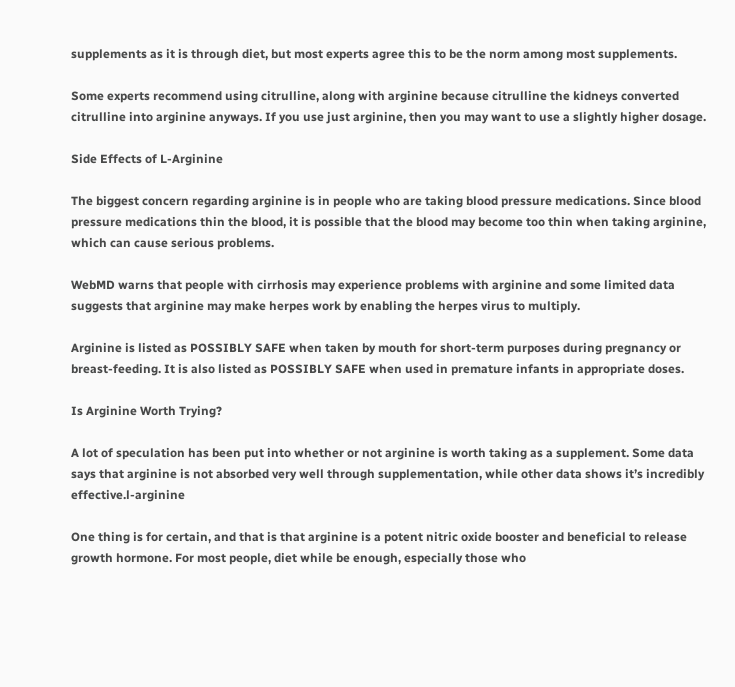supplements as it is through diet, but most experts agree this to be the norm among most supplements.

Some experts recommend using citrulline, along with arginine because citrulline the kidneys converted citrulline into arginine anyways. If you use just arginine, then you may want to use a slightly higher dosage.

Side Effects of L-Arginine

The biggest concern regarding arginine is in people who are taking blood pressure medications. Since blood pressure medications thin the blood, it is possible that the blood may become too thin when taking arginine, which can cause serious problems.

WebMD warns that people with cirrhosis may experience problems with arginine and some limited data suggests that arginine may make herpes work by enabling the herpes virus to multiply.

Arginine is listed as POSSIBLY SAFE when taken by mouth for short-term purposes during pregnancy or breast-feeding. It is also listed as POSSIBLY SAFE when used in premature infants in appropriate doses.

Is Arginine Worth Trying?

A lot of speculation has been put into whether or not arginine is worth taking as a supplement. Some data says that arginine is not absorbed very well through supplementation, while other data shows it’s incredibly effective.l-arginine

One thing is for certain, and that is that arginine is a potent nitric oxide booster and beneficial to release growth hormone. For most people, diet while be enough, especially those who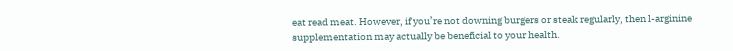eat read meat. However, if you’re not downing burgers or steak regularly, then l-arginine supplementation may actually be beneficial to your health.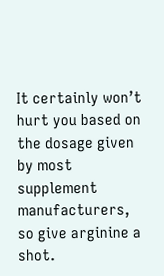It certainly won’t hurt you based on the dosage given by most supplement manufacturers, so give arginine a shot.